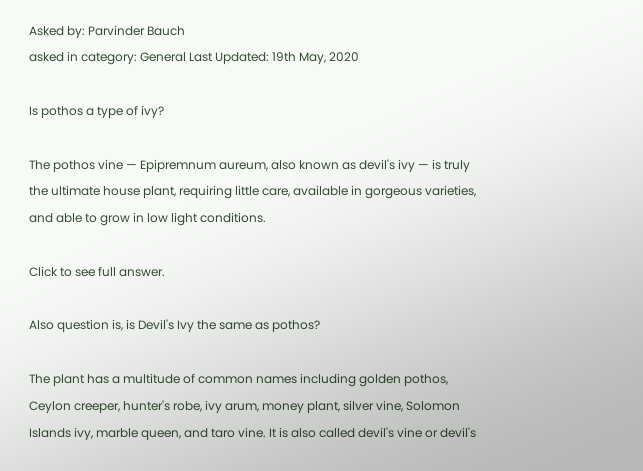Asked by: Parvinder Bauch
asked in category: General Last Updated: 19th May, 2020

Is pothos a type of ivy?

The pothos vine — Epipremnum aureum, also known as devil's ivy — is truly the ultimate house plant, requiring little care, available in gorgeous varieties, and able to grow in low light conditions.

Click to see full answer.

Also question is, is Devil's Ivy the same as pothos?

The plant has a multitude of common names including golden pothos, Ceylon creeper, hunter's robe, ivy arum, money plant, silver vine, Solomon Islands ivy, marble queen, and taro vine. It is also called devil's vine or devil's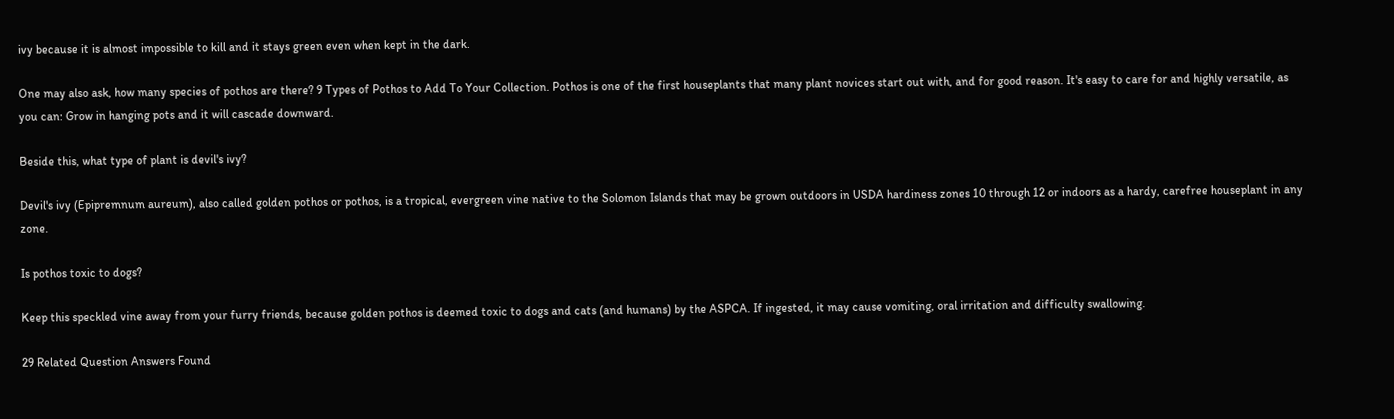ivy because it is almost impossible to kill and it stays green even when kept in the dark.

One may also ask, how many species of pothos are there? 9 Types of Pothos to Add To Your Collection. Pothos is one of the first houseplants that many plant novices start out with, and for good reason. It's easy to care for and highly versatile, as you can: Grow in hanging pots and it will cascade downward.

Beside this, what type of plant is devil's ivy?

Devil's ivy (Epipremnum aureum), also called golden pothos or pothos, is a tropical, evergreen vine native to the Solomon Islands that may be grown outdoors in USDA hardiness zones 10 through 12 or indoors as a hardy, carefree houseplant in any zone.

Is pothos toxic to dogs?

Keep this speckled vine away from your furry friends, because golden pothos is deemed toxic to dogs and cats (and humans) by the ASPCA. If ingested, it may cause vomiting, oral irritation and difficulty swallowing.

29 Related Question Answers Found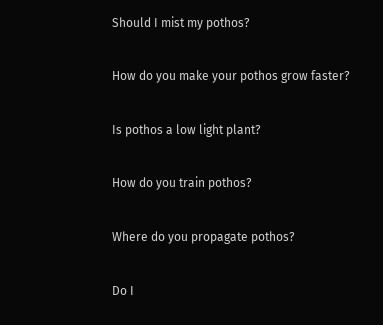Should I mist my pothos?

How do you make your pothos grow faster?

Is pothos a low light plant?

How do you train pothos?

Where do you propagate pothos?

Do I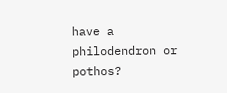have a philodendron or pothos?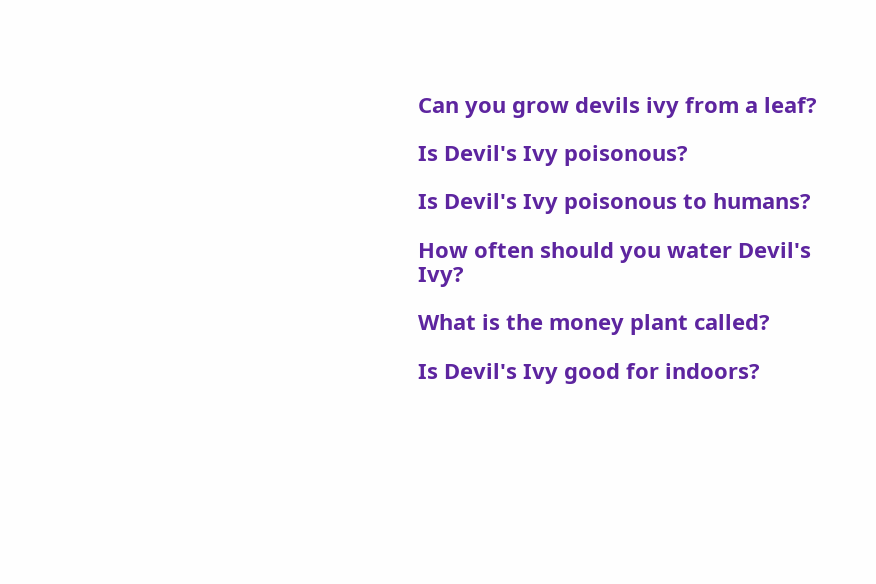Can you grow devils ivy from a leaf?

Is Devil's Ivy poisonous?

Is Devil's Ivy poisonous to humans?

How often should you water Devil's Ivy?

What is the money plant called?

Is Devil's Ivy good for indoors?